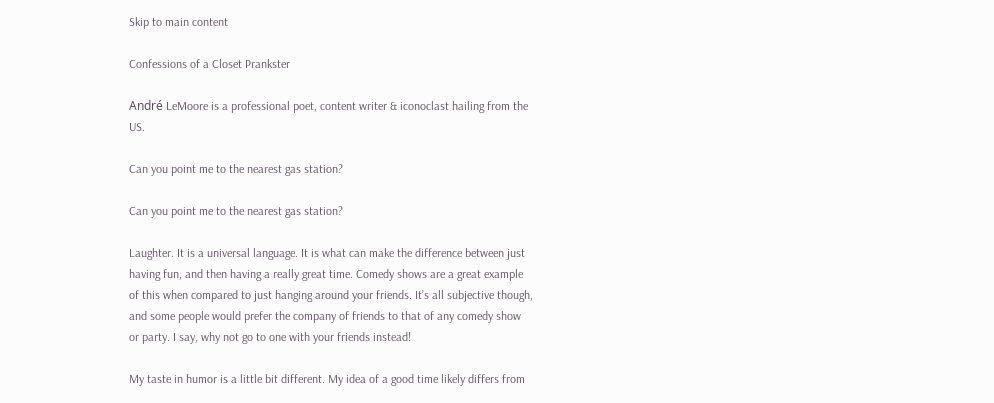Skip to main content

Confessions of a Closet Prankster

André LeMoore is a professional poet, content writer & iconoclast hailing from the US.

Can you point me to the nearest gas station?

Can you point me to the nearest gas station?

Laughter. It is a universal language. It is what can make the difference between just having fun, and then having a really great time. Comedy shows are a great example of this when compared to just hanging around your friends. It’s all subjective though, and some people would prefer the company of friends to that of any comedy show or party. I say, why not go to one with your friends instead!

My taste in humor is a little bit different. My idea of a good time likely differs from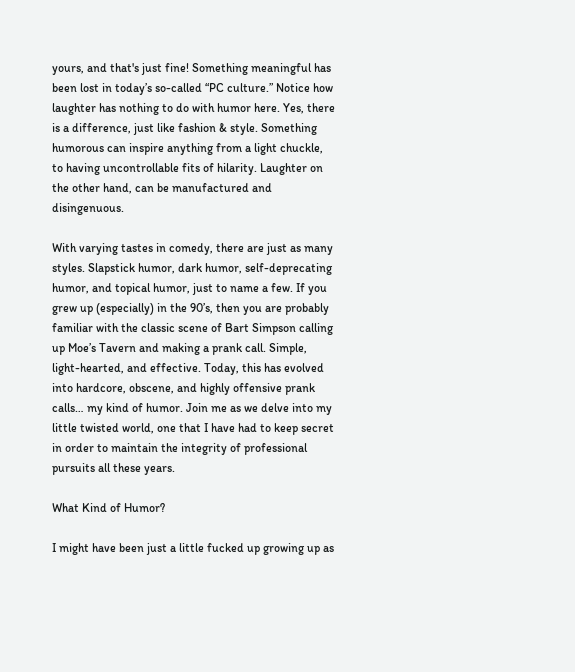yours, and that's just fine! Something meaningful has been lost in today’s so-called “PC culture.” Notice how laughter has nothing to do with humor here. Yes, there is a difference, just like fashion & style. Something humorous can inspire anything from a light chuckle, to having uncontrollable fits of hilarity. Laughter on the other hand, can be manufactured and disingenuous.

With varying tastes in comedy, there are just as many styles. Slapstick humor, dark humor, self-deprecating humor, and topical humor, just to name a few. If you grew up (especially) in the 90’s, then you are probably familiar with the classic scene of Bart Simpson calling up Moe’s Tavern and making a prank call. Simple, light-hearted, and effective. Today, this has evolved into hardcore, obscene, and highly offensive prank calls… my kind of humor. Join me as we delve into my little twisted world, one that I have had to keep secret in order to maintain the integrity of professional pursuits all these years.

What Kind of Humor?

I might have been just a little fucked up growing up as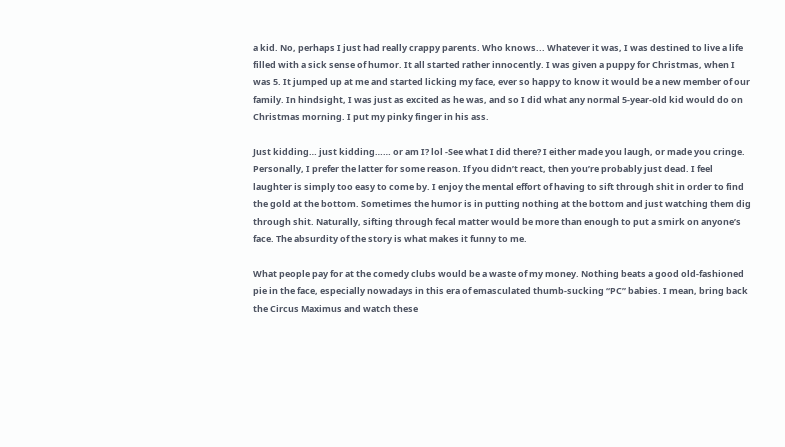a kid. No, perhaps I just had really crappy parents. Who knows... Whatever it was, I was destined to live a life filled with a sick sense of humor. It all started rather innocently. I was given a puppy for Christmas, when I was 5. It jumped up at me and started licking my face, ever so happy to know it would be a new member of our family. In hindsight, I was just as excited as he was, and so I did what any normal 5-year-old kid would do on Christmas morning. I put my pinky finger in his ass.

Just kidding… just kidding…… or am I? lol -See what I did there? I either made you laugh, or made you cringe. Personally, I prefer the latter for some reason. If you didn’t react, then you’re probably just dead. I feel laughter is simply too easy to come by. I enjoy the mental effort of having to sift through shit in order to find the gold at the bottom. Sometimes the humor is in putting nothing at the bottom and just watching them dig through shit. Naturally, sifting through fecal matter would be more than enough to put a smirk on anyone’s face. The absurdity of the story is what makes it funny to me.

What people pay for at the comedy clubs would be a waste of my money. Nothing beats a good old-fashioned pie in the face, especially nowadays in this era of emasculated thumb-sucking “PC” babies. I mean, bring back the Circus Maximus and watch these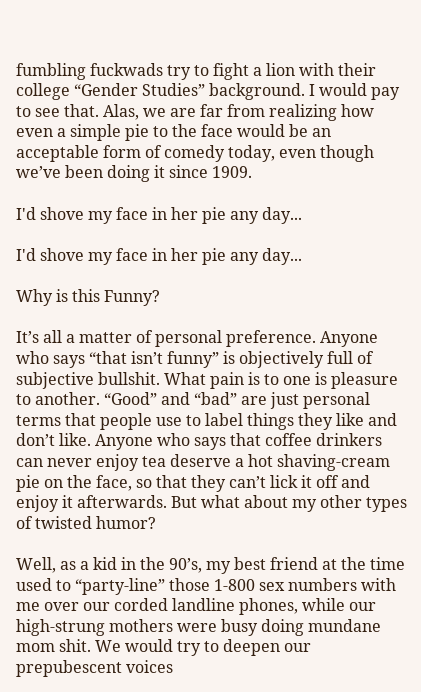fumbling fuckwads try to fight a lion with their college “Gender Studies” background. I would pay to see that. Alas, we are far from realizing how even a simple pie to the face would be an acceptable form of comedy today, even though we’ve been doing it since 1909.

I'd shove my face in her pie any day...

I'd shove my face in her pie any day...

Why is this Funny?

It’s all a matter of personal preference. Anyone who says “that isn’t funny” is objectively full of subjective bullshit. What pain is to one is pleasure to another. “Good” and “bad” are just personal terms that people use to label things they like and don’t like. Anyone who says that coffee drinkers can never enjoy tea deserve a hot shaving-cream pie on the face, so that they can’t lick it off and enjoy it afterwards. But what about my other types of twisted humor?

Well, as a kid in the 90’s, my best friend at the time used to “party-line” those 1-800 sex numbers with me over our corded landline phones, while our high-strung mothers were busy doing mundane mom shit. We would try to deepen our prepubescent voices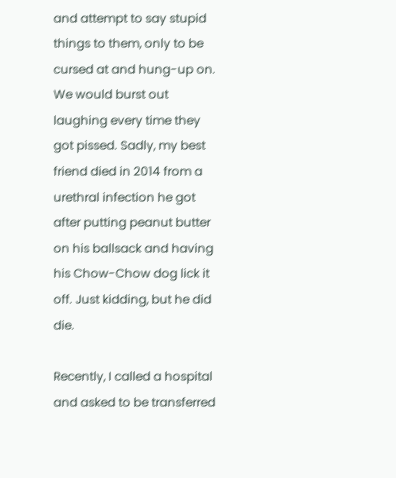and attempt to say stupid things to them, only to be cursed at and hung-up on. We would burst out laughing every time they got pissed. Sadly, my best friend died in 2014 from a urethral infection he got after putting peanut butter on his ballsack and having his Chow-Chow dog lick it off. Just kidding, but he did die.

Recently, I called a hospital and asked to be transferred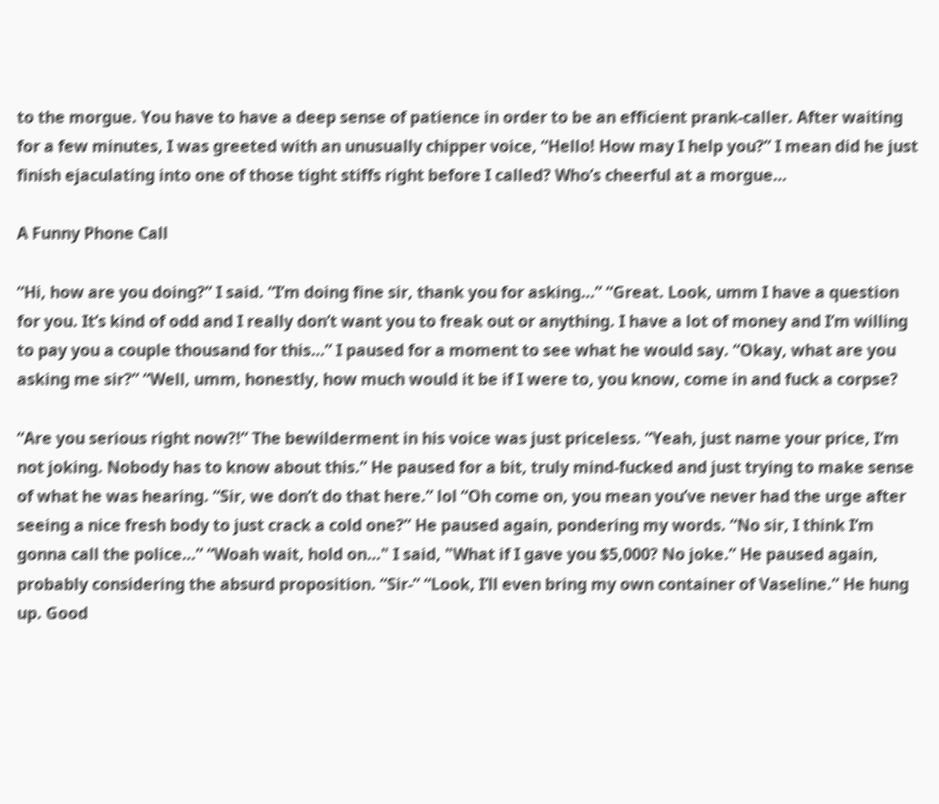to the morgue. You have to have a deep sense of patience in order to be an efficient prank-caller. After waiting for a few minutes, I was greeted with an unusually chipper voice, “Hello! How may I help you?” I mean did he just finish ejaculating into one of those tight stiffs right before I called? Who’s cheerful at a morgue…

A Funny Phone Call

“Hi, how are you doing?” I said. “I’m doing fine sir, thank you for asking…” “Great. Look, umm I have a question for you. It’s kind of odd and I really don’t want you to freak out or anything. I have a lot of money and I’m willing to pay you a couple thousand for this…” I paused for a moment to see what he would say. “Okay, what are you asking me sir?” “Well, umm, honestly, how much would it be if I were to, you know, come in and fuck a corpse?

“Are you serious right now?!” The bewilderment in his voice was just priceless. “Yeah, just name your price, I’m not joking. Nobody has to know about this.” He paused for a bit, truly mind-fucked and just trying to make sense of what he was hearing. “Sir, we don’t do that here.” lol “Oh come on, you mean you’ve never had the urge after seeing a nice fresh body to just crack a cold one?” He paused again, pondering my words. “No sir, I think I’m gonna call the police…” “Woah wait, hold on…" I said, "What if I gave you $5,000? No joke.” He paused again, probably considering the absurd proposition. “Sir-” “Look, I’ll even bring my own container of Vaseline.” He hung up. Good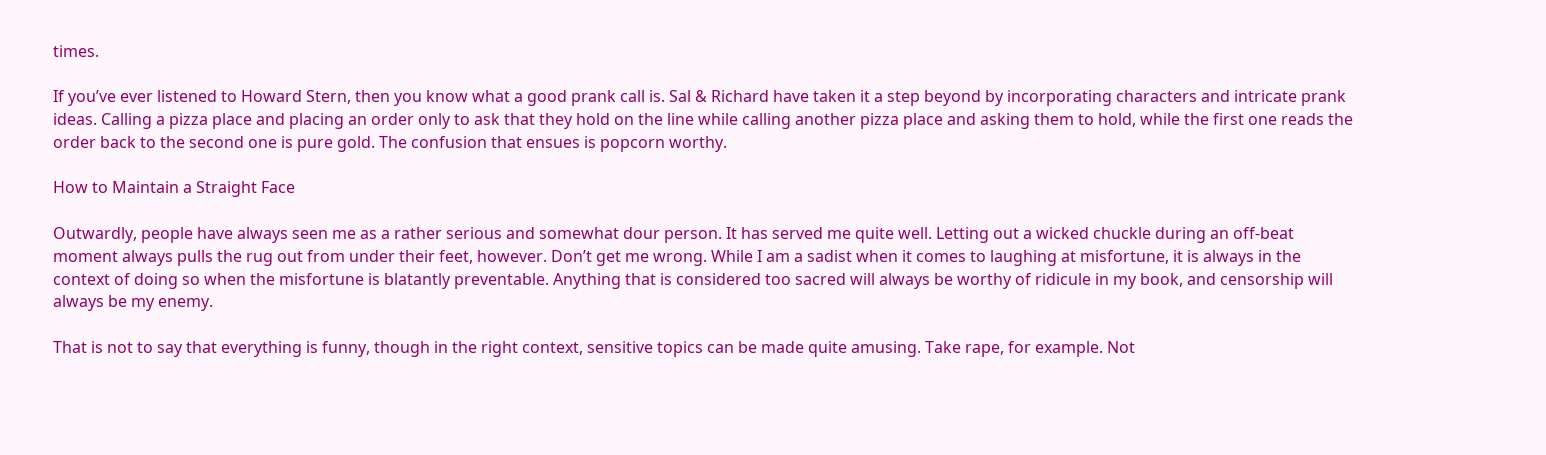times.

If you’ve ever listened to Howard Stern, then you know what a good prank call is. Sal & Richard have taken it a step beyond by incorporating characters and intricate prank ideas. Calling a pizza place and placing an order only to ask that they hold on the line while calling another pizza place and asking them to hold, while the first one reads the order back to the second one is pure gold. The confusion that ensues is popcorn worthy.

How to Maintain a Straight Face

Outwardly, people have always seen me as a rather serious and somewhat dour person. It has served me quite well. Letting out a wicked chuckle during an off-beat moment always pulls the rug out from under their feet, however. Don’t get me wrong. While I am a sadist when it comes to laughing at misfortune, it is always in the context of doing so when the misfortune is blatantly preventable. Anything that is considered too sacred will always be worthy of ridicule in my book, and censorship will always be my enemy.

That is not to say that everything is funny, though in the right context, sensitive topics can be made quite amusing. Take rape, for example. Not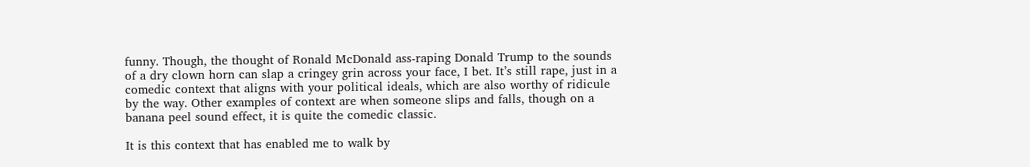funny. Though, the thought of Ronald McDonald ass-raping Donald Trump to the sounds of a dry clown horn can slap a cringey grin across your face, I bet. It’s still rape, just in a comedic context that aligns with your political ideals, which are also worthy of ridicule by the way. Other examples of context are when someone slips and falls, though on a banana peel sound effect, it is quite the comedic classic.

It is this context that has enabled me to walk by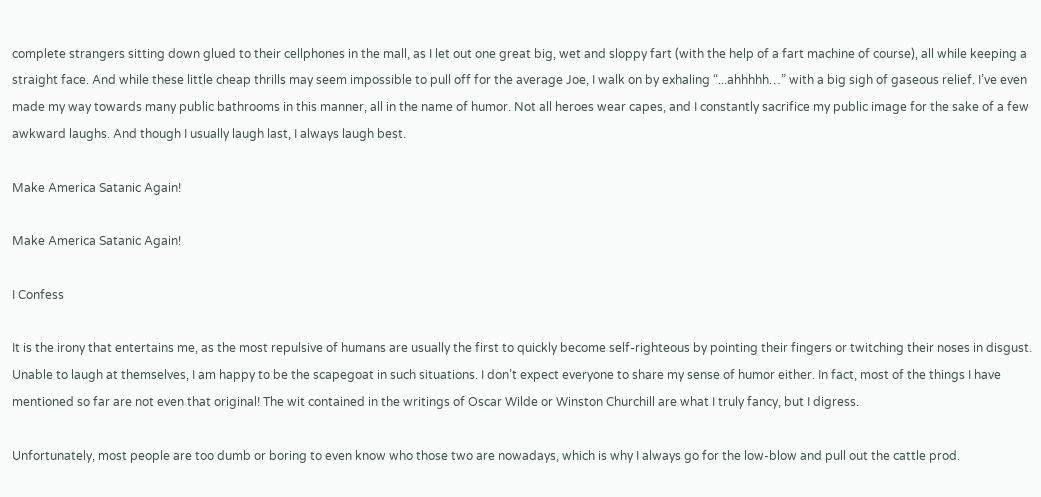complete strangers sitting down glued to their cellphones in the mall, as I let out one great big, wet and sloppy fart (with the help of a fart machine of course), all while keeping a straight face. And while these little cheap thrills may seem impossible to pull off for the average Joe, I walk on by exhaling “...ahhhhh…” with a big sigh of gaseous relief. I’ve even made my way towards many public bathrooms in this manner, all in the name of humor. Not all heroes wear capes, and I constantly sacrifice my public image for the sake of a few awkward laughs. And though I usually laugh last, I always laugh best.

Make America Satanic Again!

Make America Satanic Again!

I Confess

It is the irony that entertains me, as the most repulsive of humans are usually the first to quickly become self-righteous by pointing their fingers or twitching their noses in disgust. Unable to laugh at themselves, I am happy to be the scapegoat in such situations. I don’t expect everyone to share my sense of humor either. In fact, most of the things I have mentioned so far are not even that original! The wit contained in the writings of Oscar Wilde or Winston Churchill are what I truly fancy, but I digress.

Unfortunately, most people are too dumb or boring to even know who those two are nowadays, which is why I always go for the low-blow and pull out the cattle prod.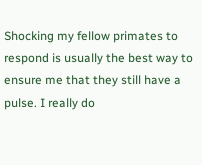Shocking my fellow primates to respond is usually the best way to ensure me that they still have a pulse. I really do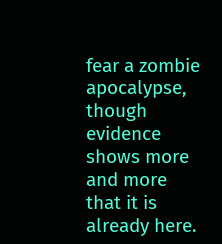fear a zombie apocalypse, though evidence shows more and more that it is already here.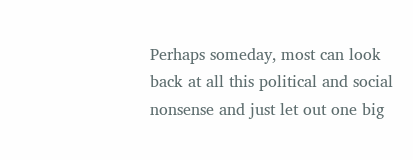Perhaps someday, most can look back at all this political and social nonsense and just let out one big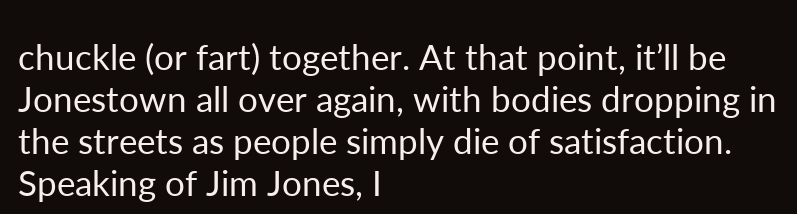chuckle (or fart) together. At that point, it’ll be Jonestown all over again, with bodies dropping in the streets as people simply die of satisfaction. Speaking of Jim Jones, I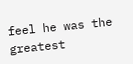feel he was the greatest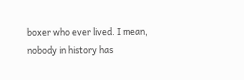boxer who ever lived. I mean, nobody in history has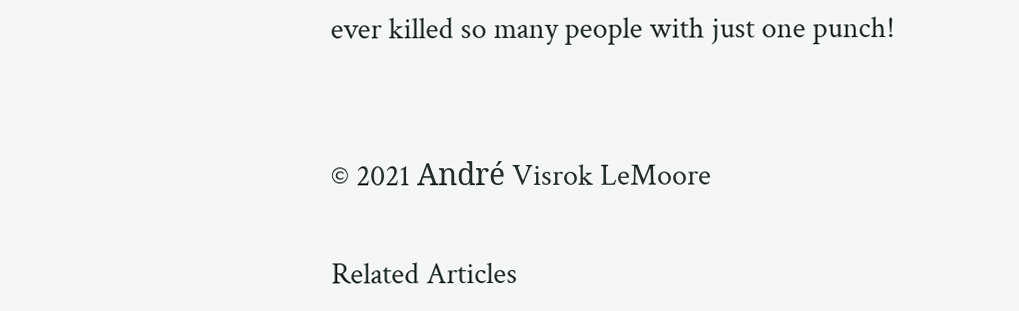ever killed so many people with just one punch!


© 2021 André Visrok LeMoore

Related Articles